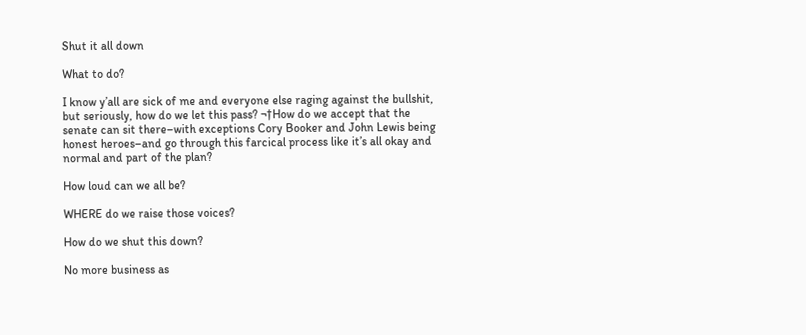Shut it all down

What to do?

I know y’all are sick of me and everyone else raging against the bullshit, but seriously, how do we let this pass? ¬†How do we accept that the senate can sit there–with exceptions Cory Booker and John Lewis being honest heroes–and go through this farcical process like it’s all okay and normal and part of the plan?

How loud can we all be?

WHERE do we raise those voices?

How do we shut this down?

No more business as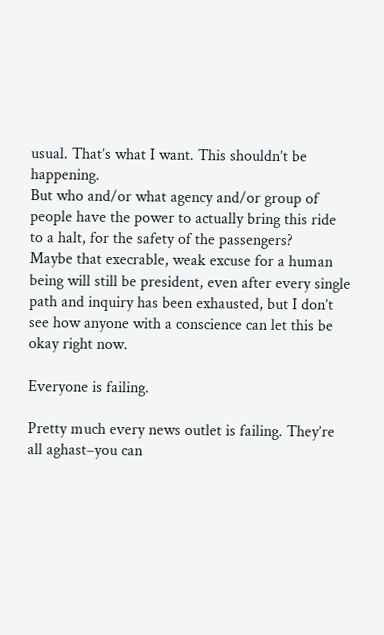usual. That’s what I want. This shouldn’t be happening.
But who and/or what agency and/or group of people have the power to actually bring this ride to a halt, for the safety of the passengers?
Maybe that execrable, weak excuse for a human being will still be president, even after every single path and inquiry has been exhausted, but I don’t see how anyone with a conscience can let this be okay right now.

Everyone is failing.

Pretty much every news outlet is failing. They’re all aghast–you can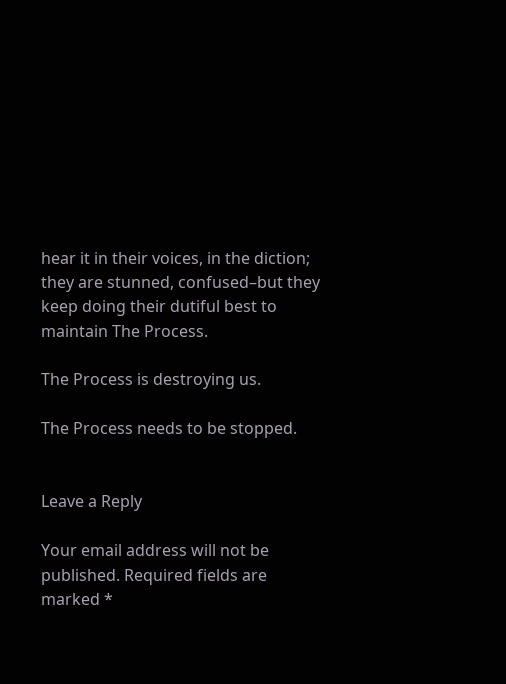hear it in their voices, in the diction; they are stunned, confused–but they keep doing their dutiful best to maintain The Process.

The Process is destroying us.

The Process needs to be stopped.


Leave a Reply

Your email address will not be published. Required fields are marked *